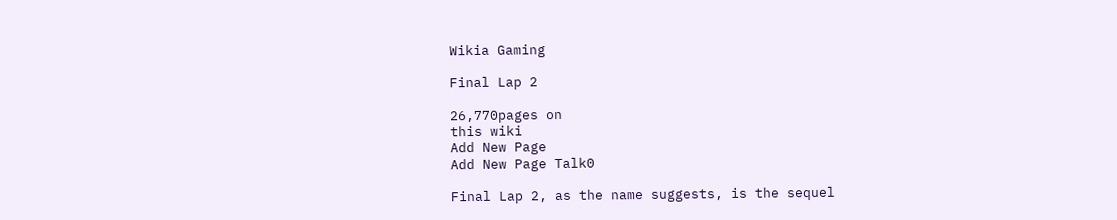Wikia Gaming

Final Lap 2

26,770pages on
this wiki
Add New Page
Add New Page Talk0

Final Lap 2, as the name suggests, is the sequel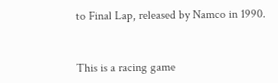to Final Lap, released by Namco in 1990.


This is a racing game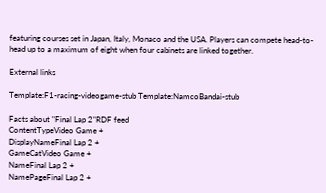featuring courses set in Japan, Italy, Monaco and the USA. Players can compete head-to-head up to a maximum of eight when four cabinets are linked together.

External links

Template:F1-racing-videogame-stub Template:NamcoBandai-stub

Facts about "Final Lap 2"RDF feed
ContentTypeVideo Game +
DisplayNameFinal Lap 2 +
GameCatVideo Game +
NameFinal Lap 2 +
NamePageFinal Lap 2 +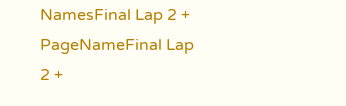NamesFinal Lap 2 +
PageNameFinal Lap 2 +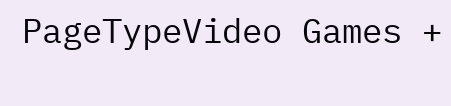PageTypeVideo Games +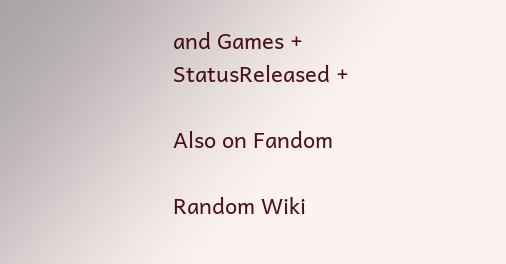and Games +
StatusReleased +

Also on Fandom

Random Wiki